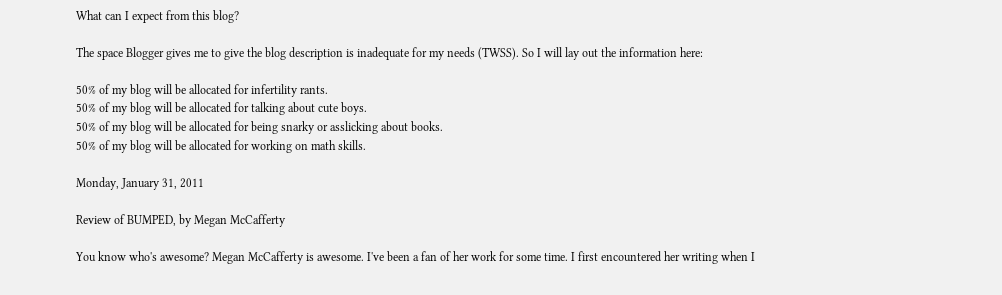What can I expect from this blog?

The space Blogger gives me to give the blog description is inadequate for my needs (TWSS). So I will lay out the information here:

50% of my blog will be allocated for infertility rants.
50% of my blog will be allocated for talking about cute boys.
50% of my blog will be allocated for being snarky or asslicking about books.
50% of my blog will be allocated for working on math skills.

Monday, January 31, 2011

Review of BUMPED, by Megan McCafferty

You know who's awesome? Megan McCafferty is awesome. I've been a fan of her work for some time. I first encountered her writing when I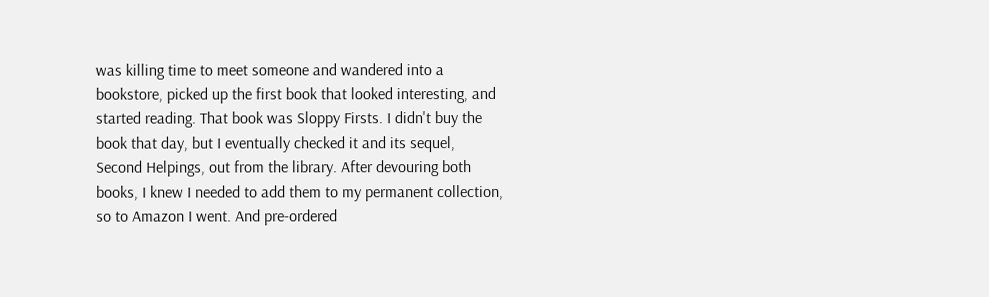was killing time to meet someone and wandered into a bookstore, picked up the first book that looked interesting, and started reading. That book was Sloppy Firsts. I didn't buy the book that day, but I eventually checked it and its sequel, Second Helpings, out from the library. After devouring both books, I knew I needed to add them to my permanent collection, so to Amazon I went. And pre-ordered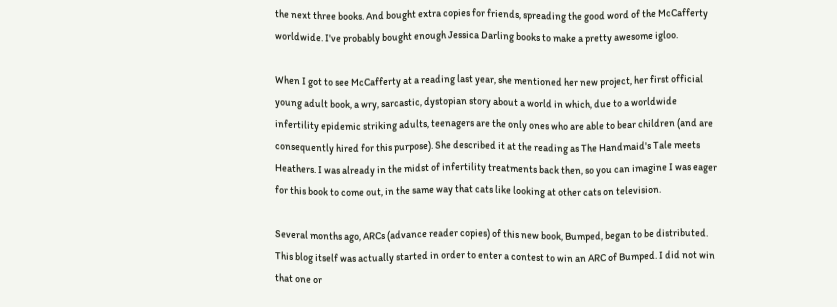the next three books. And bought extra copies for friends, spreading the good word of the McCafferty worldwide. I've probably bought enough Jessica Darling books to make a pretty awesome igloo.

When I got to see McCafferty at a reading last year, she mentioned her new project, her first official young adult book, a wry, sarcastic, dystopian story about a world in which, due to a worldwide infertility epidemic striking adults, teenagers are the only ones who are able to bear children (and are consequently hired for this purpose). She described it at the reading as The Handmaid's Tale meets Heathers. I was already in the midst of infertility treatments back then, so you can imagine I was eager for this book to come out, in the same way that cats like looking at other cats on television.

Several months ago, ARCs (advance reader copies) of this new book, Bumped, began to be distributed. This blog itself was actually started in order to enter a contest to win an ARC of Bumped. I did not win that one or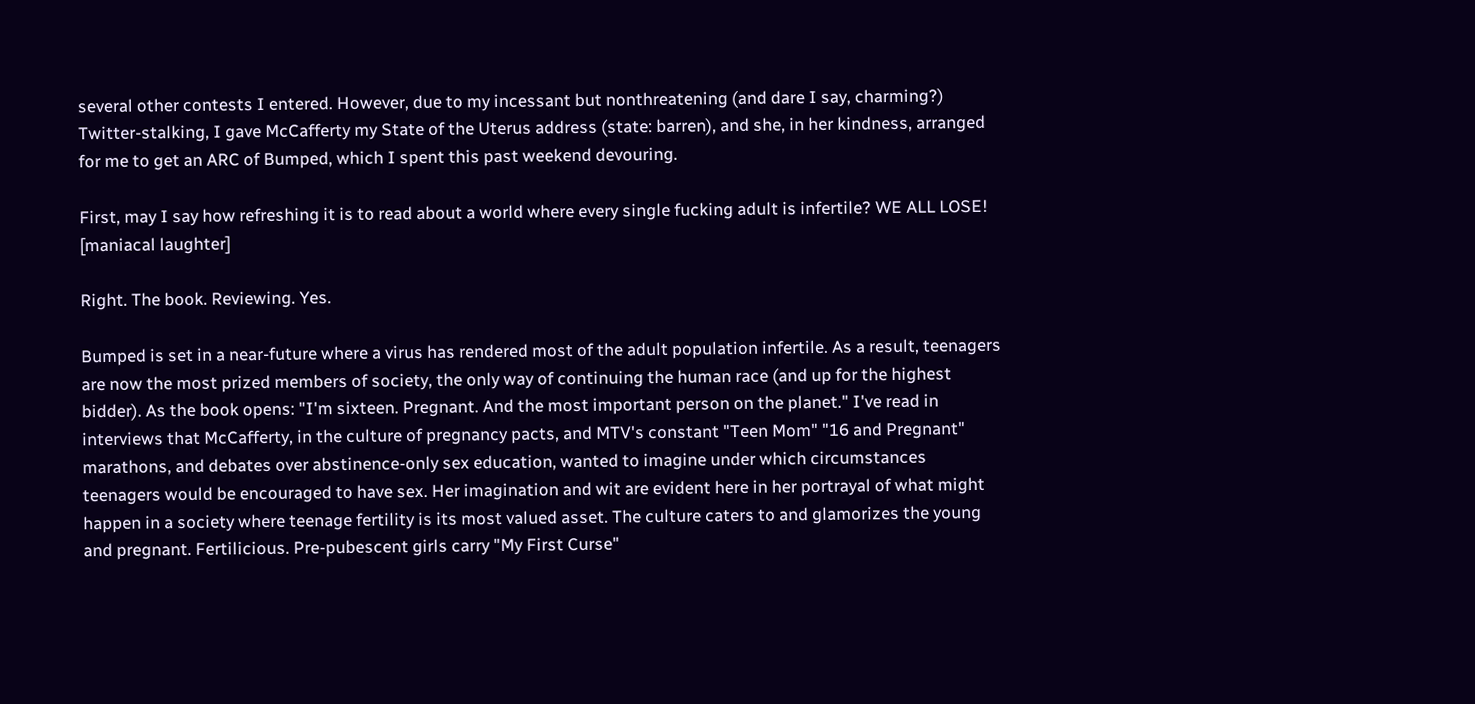several other contests I entered. However, due to my incessant but nonthreatening (and dare I say, charming?) Twitter-stalking, I gave McCafferty my State of the Uterus address (state: barren), and she, in her kindness, arranged for me to get an ARC of Bumped, which I spent this past weekend devouring.

First, may I say how refreshing it is to read about a world where every single fucking adult is infertile? WE ALL LOSE! [maniacal laughter]

Right. The book. Reviewing. Yes.

Bumped is set in a near-future where a virus has rendered most of the adult population infertile. As a result, teenagers are now the most prized members of society, the only way of continuing the human race (and up for the highest bidder). As the book opens: "I'm sixteen. Pregnant. And the most important person on the planet." I've read in interviews that McCafferty, in the culture of pregnancy pacts, and MTV's constant "Teen Mom" "16 and Pregnant" marathons, and debates over abstinence-only sex education, wanted to imagine under which circumstances teenagers would be encouraged to have sex. Her imagination and wit are evident here in her portrayal of what might happen in a society where teenage fertility is its most valued asset. The culture caters to and glamorizes the young and pregnant. Fertilicious. Pre-pubescent girls carry "My First Curse"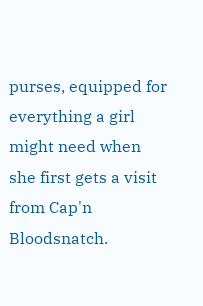purses, equipped for everything a girl might need when she first gets a visit from Cap'n Bloodsnatch.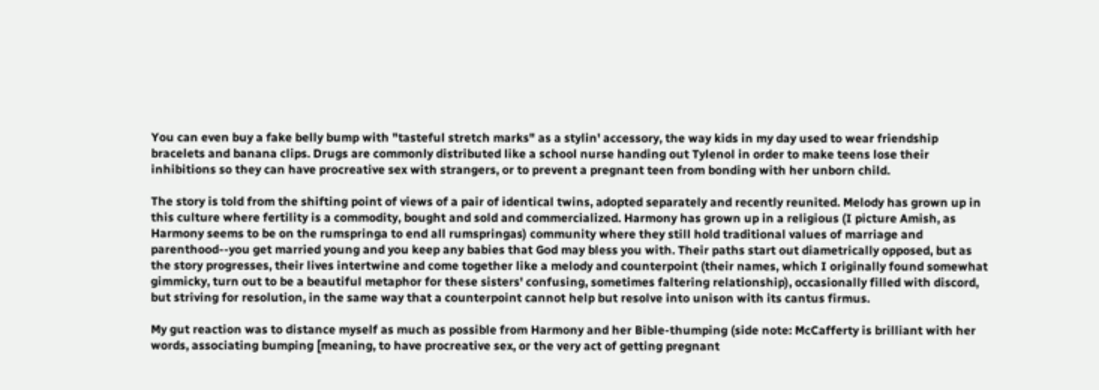You can even buy a fake belly bump with "tasteful stretch marks" as a stylin' accessory, the way kids in my day used to wear friendship bracelets and banana clips. Drugs are commonly distributed like a school nurse handing out Tylenol in order to make teens lose their inhibitions so they can have procreative sex with strangers, or to prevent a pregnant teen from bonding with her unborn child.

The story is told from the shifting point of views of a pair of identical twins, adopted separately and recently reunited. Melody has grown up in this culture where fertility is a commodity, bought and sold and commercialized. Harmony has grown up in a religious (I picture Amish, as Harmony seems to be on the rumspringa to end all rumspringas) community where they still hold traditional values of marriage and parenthood--you get married young and you keep any babies that God may bless you with. Their paths start out diametrically opposed, but as the story progresses, their lives intertwine and come together like a melody and counterpoint (their names, which I originally found somewhat gimmicky, turn out to be a beautiful metaphor for these sisters' confusing, sometimes faltering relationship), occasionally filled with discord, but striving for resolution, in the same way that a counterpoint cannot help but resolve into unison with its cantus firmus.

My gut reaction was to distance myself as much as possible from Harmony and her Bible-thumping (side note: McCafferty is brilliant with her words, associating bumping [meaning, to have procreative sex, or the very act of getting pregnant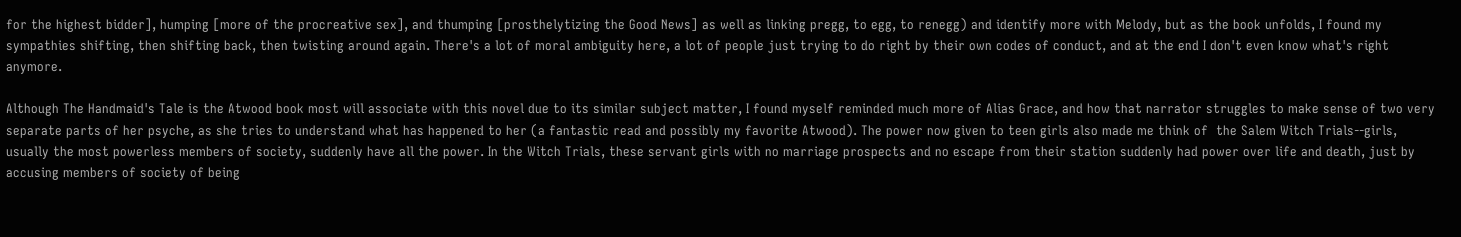for the highest bidder], humping [more of the procreative sex], and thumping [prosthelytizing the Good News] as well as linking pregg, to egg, to renegg) and identify more with Melody, but as the book unfolds, I found my sympathies shifting, then shifting back, then twisting around again. There's a lot of moral ambiguity here, a lot of people just trying to do right by their own codes of conduct, and at the end I don't even know what's right anymore.

Although The Handmaid's Tale is the Atwood book most will associate with this novel due to its similar subject matter, I found myself reminded much more of Alias Grace, and how that narrator struggles to make sense of two very separate parts of her psyche, as she tries to understand what has happened to her (a fantastic read and possibly my favorite Atwood). The power now given to teen girls also made me think of  the Salem Witch Trials--girls, usually the most powerless members of society, suddenly have all the power. In the Witch Trials, these servant girls with no marriage prospects and no escape from their station suddenly had power over life and death, just by accusing members of society of being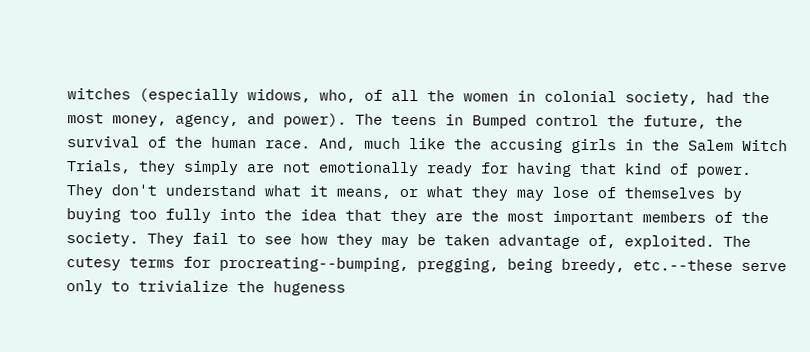witches (especially widows, who, of all the women in colonial society, had the most money, agency, and power). The teens in Bumped control the future, the survival of the human race. And, much like the accusing girls in the Salem Witch Trials, they simply are not emotionally ready for having that kind of power. They don't understand what it means, or what they may lose of themselves by buying too fully into the idea that they are the most important members of the society. They fail to see how they may be taken advantage of, exploited. The cutesy terms for procreating--bumping, pregging, being breedy, etc.--these serve only to trivialize the hugeness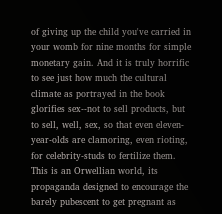of giving up the child you've carried in your womb for nine months for simple monetary gain. And it is truly horrific to see just how much the cultural climate as portrayed in the book glorifies sex--not to sell products, but to sell, well, sex, so that even eleven-year-olds are clamoring, even rioting, for celebrity-studs to fertilize them. This is an Orwellian world, its propaganda designed to encourage the barely pubescent to get pregnant as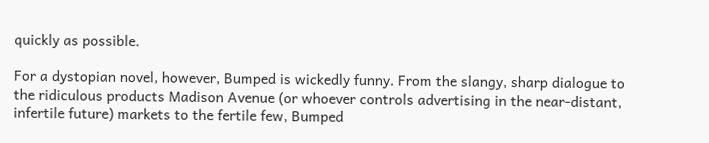quickly as possible.

For a dystopian novel, however, Bumped is wickedly funny. From the slangy, sharp dialogue to the ridiculous products Madison Avenue (or whoever controls advertising in the near-distant, infertile future) markets to the fertile few, Bumped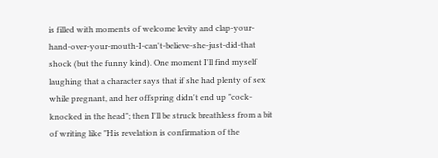is filled with moments of welcome levity and clap-your-hand-over-your-mouth-I-can't-believe-she-just-did-that shock (but the funny kind). One moment I'll find myself laughing that a character says that if she had plenty of sex while pregnant, and her offspring didn't end up "cock-knocked in the head"; then I'll be struck breathless from a bit of writing like "His revelation is confirmation of the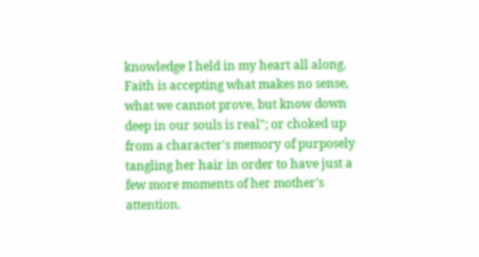knowledge I held in my heart all along. Faith is accepting what makes no sense, what we cannot prove, but know down deep in our souls is real"; or choked up from a character's memory of purposely tangling her hair in order to have just a few more moments of her mother's attention.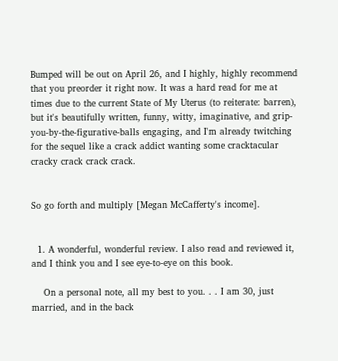Bumped will be out on April 26, and I highly, highly recommend that you preorder it right now. It was a hard read for me at times due to the current State of My Uterus (to reiterate: barren), but it's beautifully written, funny, witty, imaginative, and grip-you-by-the-figurative-balls engaging, and I'm already twitching for the sequel like a crack addict wanting some cracktacular cracky crack crack crack.


So go forth and multiply [Megan McCafferty's income].


  1. A wonderful, wonderful review. I also read and reviewed it, and I think you and I see eye-to-eye on this book.

    On a personal note, all my best to you. . . I am 30, just married, and in the back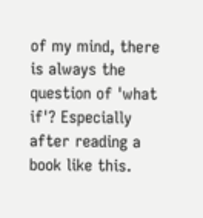of my mind, there is always the question of 'what if'? Especially after reading a book like this.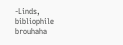-Linds, bibliophile brouhaha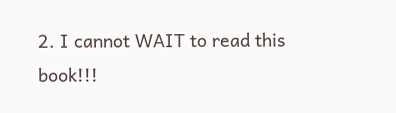2. I cannot WAIT to read this book!!!